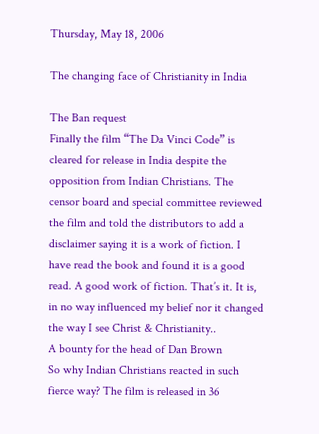Thursday, May 18, 2006

The changing face of Christianity in India

The Ban request
Finally the film “The Da Vinci Code” is cleared for release in India despite the opposition from Indian Christians. The censor board and special committee reviewed the film and told the distributors to add a disclaimer saying it is a work of fiction. I have read the book and found it is a good read. A good work of fiction. That’s it. It is, in no way influenced my belief nor it changed the way I see Christ & Christianity..
A bounty for the head of Dan Brown
So why Indian Christians reacted in such fierce way? The film is released in 36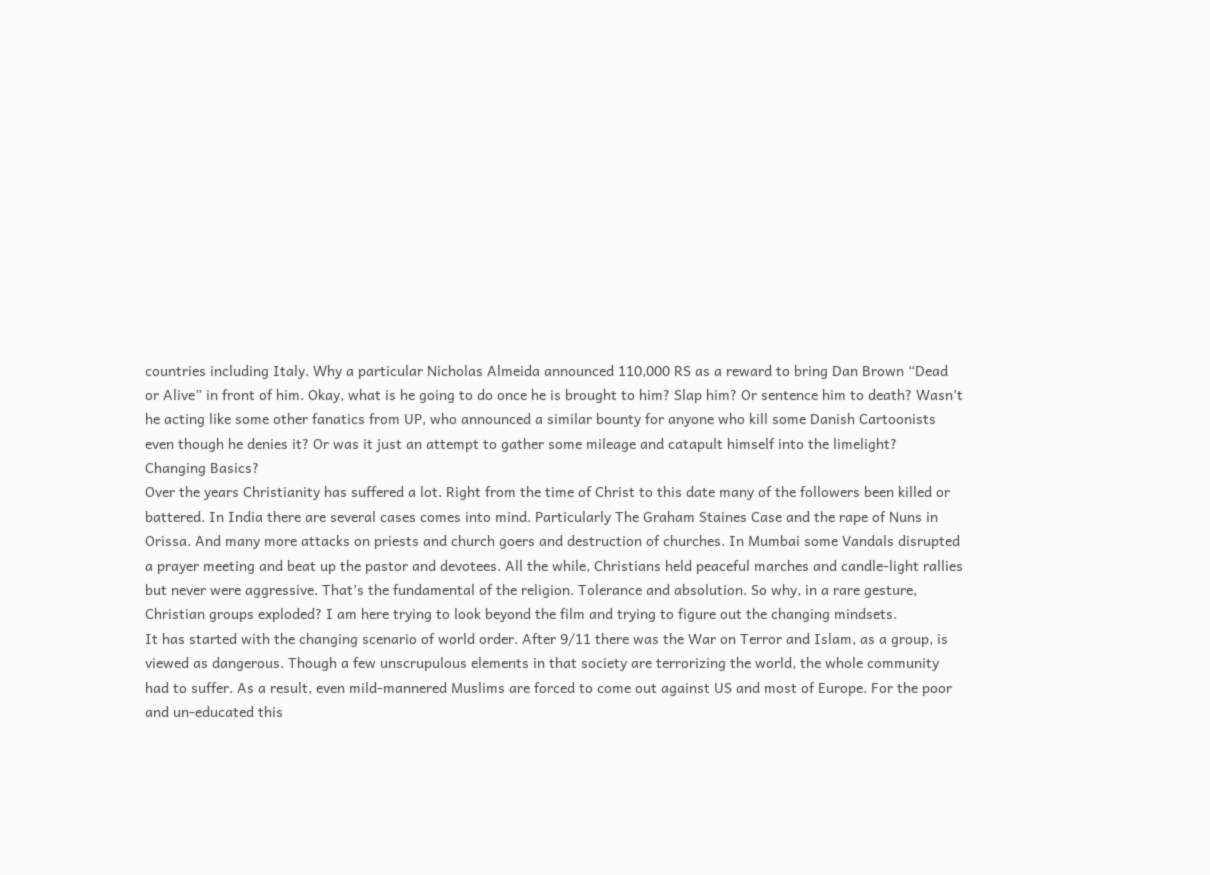countries including Italy. Why a particular Nicholas Almeida announced 110,000 RS as a reward to bring Dan Brown “Dead or Alive” in front of him. Okay, what is he going to do once he is brought to him? Slap him? Or sentence him to death? Wasn’t he acting like some other fanatics from UP, who announced a similar bounty for anyone who kill some Danish Cartoonists even though he denies it? Or was it just an attempt to gather some mileage and catapult himself into the limelight?
Changing Basics?
Over the years Christianity has suffered a lot. Right from the time of Christ to this date many of the followers been killed or battered. In India there are several cases comes into mind. Particularly The Graham Staines Case and the rape of Nuns in Orissa. And many more attacks on priests and church goers and destruction of churches. In Mumbai some Vandals disrupted a prayer meeting and beat up the pastor and devotees. All the while, Christians held peaceful marches and candle-light rallies but never were aggressive. That’s the fundamental of the religion. Tolerance and absolution. So why, in a rare gesture, Christian groups exploded? I am here trying to look beyond the film and trying to figure out the changing mindsets.
It has started with the changing scenario of world order. After 9/11 there was the War on Terror and Islam, as a group, is viewed as dangerous. Though a few unscrupulous elements in that society are terrorizing the world, the whole community had to suffer. As a result, even mild-mannered Muslims are forced to come out against US and most of Europe. For the poor and un-educated this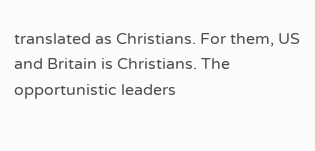translated as Christians. For them, US and Britain is Christians. The opportunistic leaders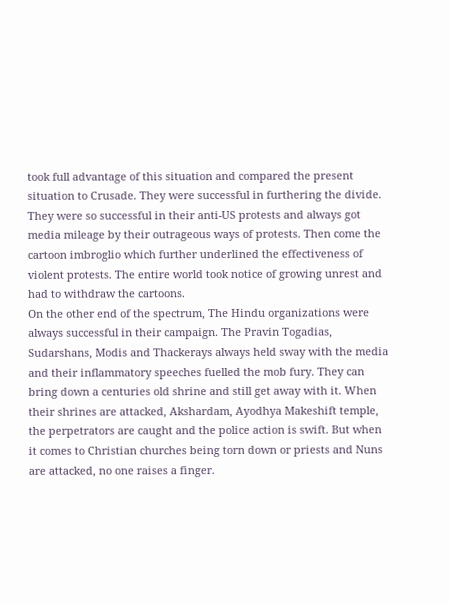took full advantage of this situation and compared the present situation to Crusade. They were successful in furthering the divide. They were so successful in their anti-US protests and always got media mileage by their outrageous ways of protests. Then come the cartoon imbroglio which further underlined the effectiveness of violent protests. The entire world took notice of growing unrest and had to withdraw the cartoons.
On the other end of the spectrum, The Hindu organizations were always successful in their campaign. The Pravin Togadias, Sudarshans, Modis and Thackerays always held sway with the media and their inflammatory speeches fuelled the mob fury. They can bring down a centuries old shrine and still get away with it. When their shrines are attacked, Akshardam, Ayodhya Makeshift temple, the perpetrators are caught and the police action is swift. But when it comes to Christian churches being torn down or priests and Nuns are attacked, no one raises a finger.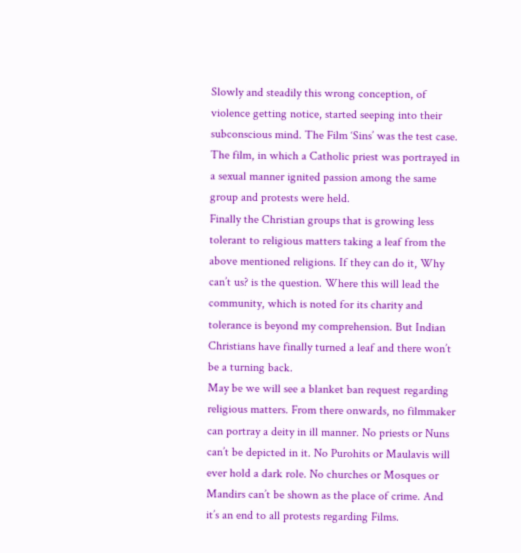Slowly and steadily this wrong conception, of violence getting notice, started seeping into their subconscious mind. The Film ‘Sins’ was the test case. The film, in which a Catholic priest was portrayed in a sexual manner ignited passion among the same group and protests were held.
Finally the Christian groups that is growing less tolerant to religious matters taking a leaf from the above mentioned religions. If they can do it, Why can’t us? is the question. Where this will lead the community, which is noted for its charity and tolerance is beyond my comprehension. But Indian Christians have finally turned a leaf and there won’t be a turning back.
May be we will see a blanket ban request regarding religious matters. From there onwards, no filmmaker can portray a deity in ill manner. No priests or Nuns can’t be depicted in it. No Purohits or Maulavis will ever hold a dark role. No churches or Mosques or Mandirs can’t be shown as the place of crime. And it’s an end to all protests regarding Films.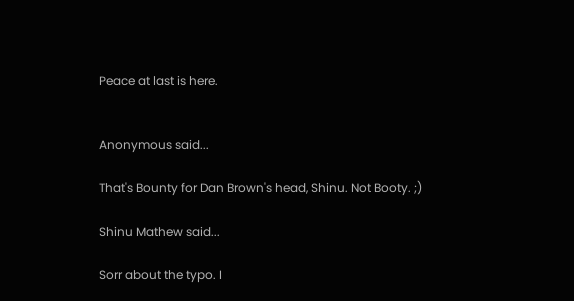Peace at last is here.


Anonymous said...

That's Bounty for Dan Brown's head, Shinu. Not Booty. ;)

Shinu Mathew said...

Sorr about the typo. I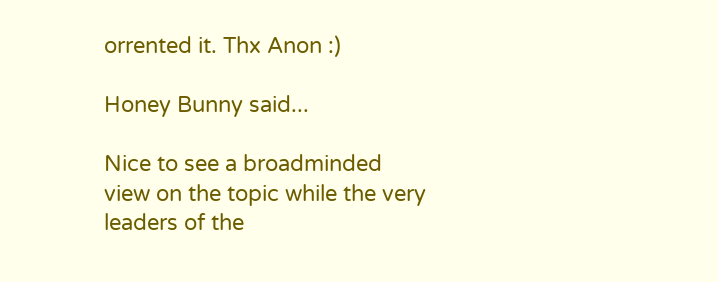orrented it. Thx Anon :)

Honey Bunny said...

Nice to see a broadminded view on the topic while the very leaders of the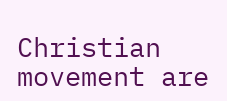Christian movement are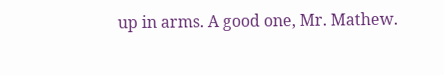up in arms. A good one, Mr. Mathew.